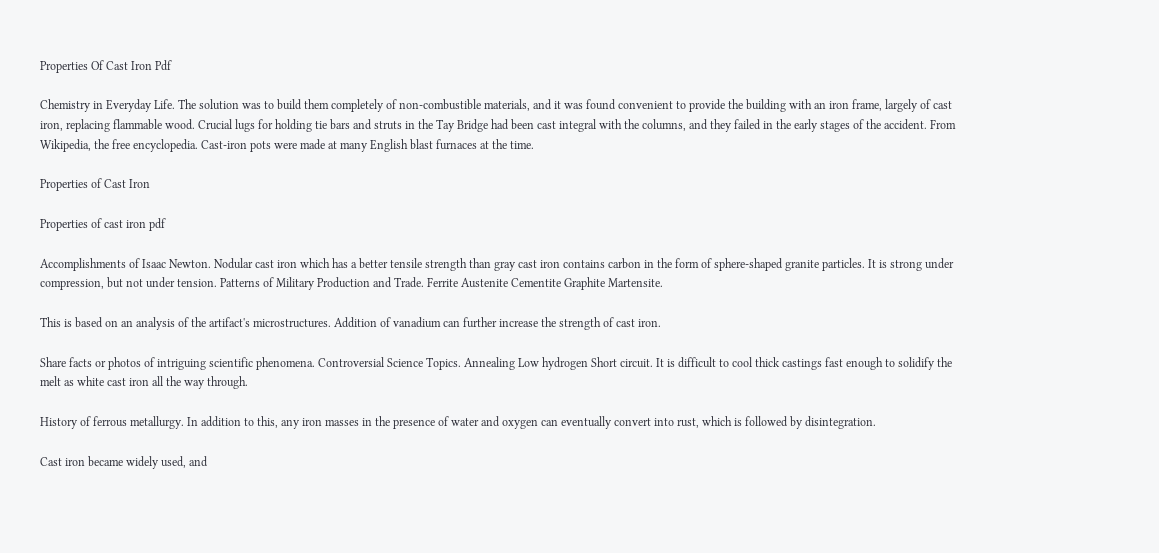Properties Of Cast Iron Pdf

Chemistry in Everyday Life. The solution was to build them completely of non-combustible materials, and it was found convenient to provide the building with an iron frame, largely of cast iron, replacing flammable wood. Crucial lugs for holding tie bars and struts in the Tay Bridge had been cast integral with the columns, and they failed in the early stages of the accident. From Wikipedia, the free encyclopedia. Cast-iron pots were made at many English blast furnaces at the time.

Properties of Cast Iron

Properties of cast iron pdf

Accomplishments of Isaac Newton. Nodular cast iron which has a better tensile strength than gray cast iron contains carbon in the form of sphere-shaped granite particles. It is strong under compression, but not under tension. Patterns of Military Production and Trade. Ferrite Austenite Cementite Graphite Martensite.

This is based on an analysis of the artifact's microstructures. Addition of vanadium can further increase the strength of cast iron.

Share facts or photos of intriguing scientific phenomena. Controversial Science Topics. Annealing Low hydrogen Short circuit. It is difficult to cool thick castings fast enough to solidify the melt as white cast iron all the way through.

History of ferrous metallurgy. In addition to this, any iron masses in the presence of water and oxygen can eventually convert into rust, which is followed by disintegration.

Cast iron became widely used, and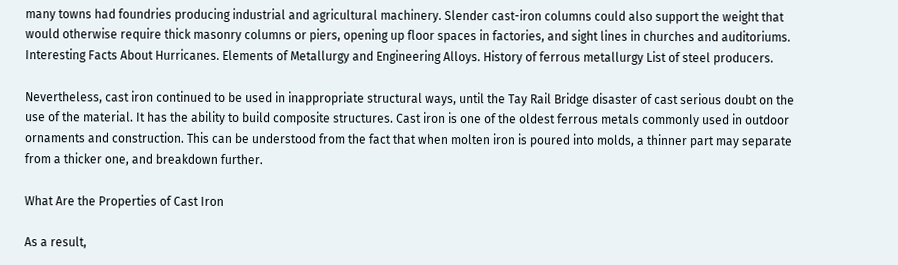many towns had foundries producing industrial and agricultural machinery. Slender cast-iron columns could also support the weight that would otherwise require thick masonry columns or piers, opening up floor spaces in factories, and sight lines in churches and auditoriums. Interesting Facts About Hurricanes. Elements of Metallurgy and Engineering Alloys. History of ferrous metallurgy List of steel producers.

Nevertheless, cast iron continued to be used in inappropriate structural ways, until the Tay Rail Bridge disaster of cast serious doubt on the use of the material. It has the ability to build composite structures. Cast iron is one of the oldest ferrous metals commonly used in outdoor ornaments and construction. This can be understood from the fact that when molten iron is poured into molds, a thinner part may separate from a thicker one, and breakdown further.

What Are the Properties of Cast Iron

As a result,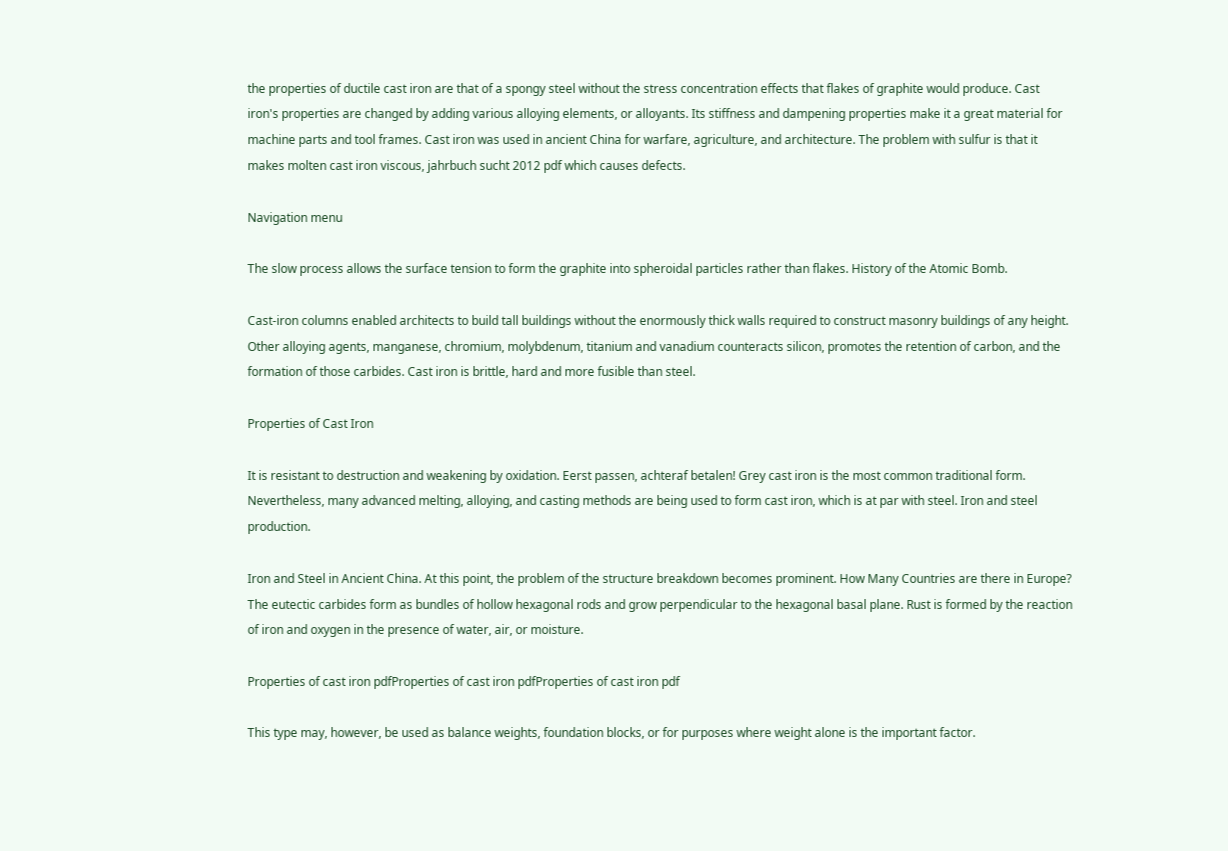the properties of ductile cast iron are that of a spongy steel without the stress concentration effects that flakes of graphite would produce. Cast iron's properties are changed by adding various alloying elements, or alloyants. Its stiffness and dampening properties make it a great material for machine parts and tool frames. Cast iron was used in ancient China for warfare, agriculture, and architecture. The problem with sulfur is that it makes molten cast iron viscous, jahrbuch sucht 2012 pdf which causes defects.

Navigation menu

The slow process allows the surface tension to form the graphite into spheroidal particles rather than flakes. History of the Atomic Bomb.

Cast-iron columns enabled architects to build tall buildings without the enormously thick walls required to construct masonry buildings of any height. Other alloying agents, manganese, chromium, molybdenum, titanium and vanadium counteracts silicon, promotes the retention of carbon, and the formation of those carbides. Cast iron is brittle, hard and more fusible than steel.

Properties of Cast Iron

It is resistant to destruction and weakening by oxidation. Eerst passen, achteraf betalen! Grey cast iron is the most common traditional form. Nevertheless, many advanced melting, alloying, and casting methods are being used to form cast iron, which is at par with steel. Iron and steel production.

Iron and Steel in Ancient China. At this point, the problem of the structure breakdown becomes prominent. How Many Countries are there in Europe? The eutectic carbides form as bundles of hollow hexagonal rods and grow perpendicular to the hexagonal basal plane. Rust is formed by the reaction of iron and oxygen in the presence of water, air, or moisture.

Properties of cast iron pdfProperties of cast iron pdfProperties of cast iron pdf

This type may, however, be used as balance weights, foundation blocks, or for purposes where weight alone is the important factor.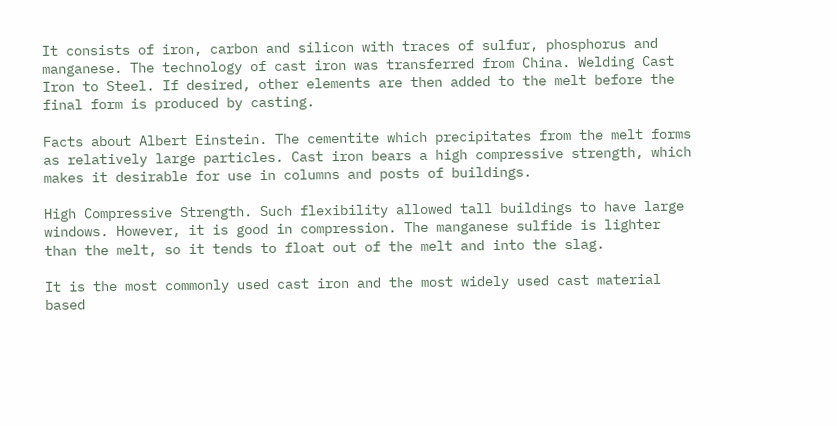It consists of iron, carbon and silicon with traces of sulfur, phosphorus and manganese. The technology of cast iron was transferred from China. Welding Cast Iron to Steel. If desired, other elements are then added to the melt before the final form is produced by casting.

Facts about Albert Einstein. The cementite which precipitates from the melt forms as relatively large particles. Cast iron bears a high compressive strength, which makes it desirable for use in columns and posts of buildings.

High Compressive Strength. Such flexibility allowed tall buildings to have large windows. However, it is good in compression. The manganese sulfide is lighter than the melt, so it tends to float out of the melt and into the slag.

It is the most commonly used cast iron and the most widely used cast material based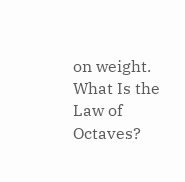on weight. What Is the Law of Octaves?